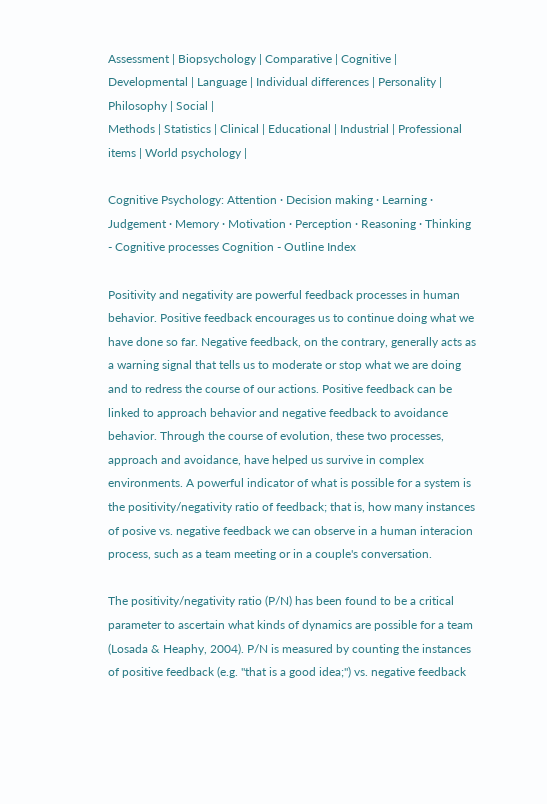Assessment | Biopsychology | Comparative | Cognitive | Developmental | Language | Individual differences | Personality | Philosophy | Social |
Methods | Statistics | Clinical | Educational | Industrial | Professional items | World psychology |

Cognitive Psychology: Attention · Decision making · Learning · Judgement · Memory · Motivation · Perception · Reasoning · Thinking  - Cognitive processes Cognition - Outline Index

Positivity and negativity are powerful feedback processes in human behavior. Positive feedback encourages us to continue doing what we have done so far. Negative feedback, on the contrary, generally acts as a warning signal that tells us to moderate or stop what we are doing and to redress the course of our actions. Positive feedback can be linked to approach behavior and negative feedback to avoidance behavior. Through the course of evolution, these two processes, approach and avoidance, have helped us survive in complex environments. A powerful indicator of what is possible for a system is the positivity/negativity ratio of feedback; that is, how many instances of posive vs. negative feedback we can observe in a human interacion process, such as a team meeting or in a couple's conversation.

The positivity/negativity ratio (P/N) has been found to be a critical parameter to ascertain what kinds of dynamics are possible for a team (Losada & Heaphy, 2004). P/N is measured by counting the instances of positive feedback (e.g. "that is a good idea;") vs. negative feedback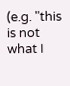(e.g. "this is not what I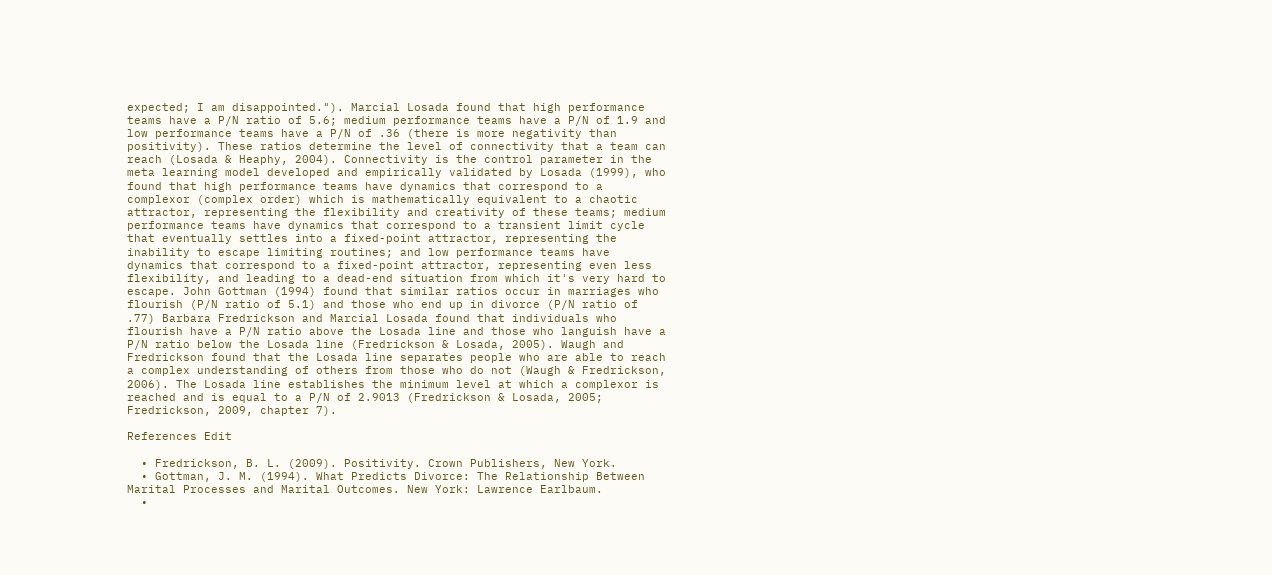expected; I am disappointed."). Marcial Losada found that high performance teams have a P/N ratio of 5.6; medium performance teams have a P/N of 1.9 and low performance teams have a P/N of .36 (there is more negativity than positivity). These ratios determine the level of connectivity that a team can reach (Losada & Heaphy, 2004). Connectivity is the control parameter in the meta learning model developed and empirically validated by Losada (1999), who found that high performance teams have dynamics that correspond to a complexor (complex order) which is mathematically equivalent to a chaotic attractor, representing the flexibility and creativity of these teams; medium performance teams have dynamics that correspond to a transient limit cycle that eventually settles into a fixed-point attractor, representing the inability to escape limiting routines; and low performance teams have dynamics that correspond to a fixed-point attractor, representing even less flexibility, and leading to a dead-end situation from which it's very hard to escape. John Gottman (1994) found that similar ratios occur in marriages who flourish (P/N ratio of 5.1) and those who end up in divorce (P/N ratio of .77) Barbara Fredrickson and Marcial Losada found that individuals who flourish have a P/N ratio above the Losada line and those who languish have a P/N ratio below the Losada line (Fredrickson & Losada, 2005). Waugh and Fredrickson found that the Losada line separates people who are able to reach a complex understanding of others from those who do not (Waugh & Fredrickson, 2006). The Losada line establishes the minimum level at which a complexor is reached and is equal to a P/N of 2.9013 (Fredrickson & Losada, 2005; Fredrickson, 2009, chapter 7).

References Edit

  • Fredrickson, B. L. (2009). Positivity. Crown Publishers, New York.
  • Gottman, J. M. (1994). What Predicts Divorce: The Relationship Between Marital Processes and Marital Outcomes. New York: Lawrence Earlbaum.
  •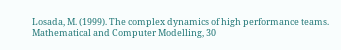Losada, M. (1999). The complex dynamics of high performance teams. Mathematical and Computer Modelling, 30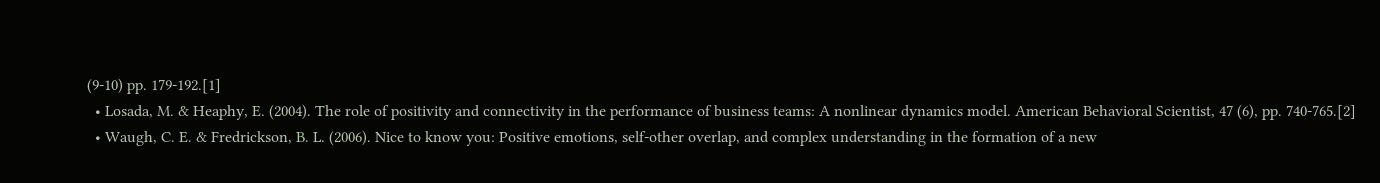(9-10) pp. 179-192.[1]
  • Losada, M. & Heaphy, E. (2004). The role of positivity and connectivity in the performance of business teams: A nonlinear dynamics model. American Behavioral Scientist, 47 (6), pp. 740-765.[2]
  • Waugh, C. E. & Fredrickson, B. L. (2006). Nice to know you: Positive emotions, self-other overlap, and complex understanding in the formation of a new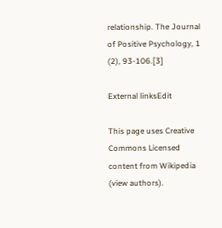relationship. The Journal of Positive Psychology, 1 (2), 93-106.[3]

External linksEdit

This page uses Creative Commons Licensed content from Wikipedia (view authors).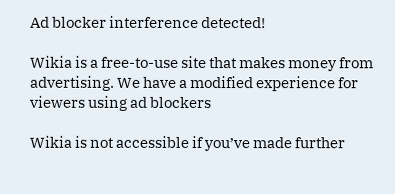Ad blocker interference detected!

Wikia is a free-to-use site that makes money from advertising. We have a modified experience for viewers using ad blockers

Wikia is not accessible if you’ve made further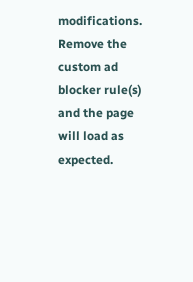modifications. Remove the custom ad blocker rule(s) and the page will load as expected.